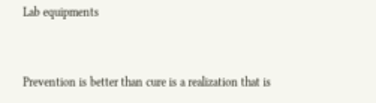Lab equipments


Prevention is better than cure is a realization that is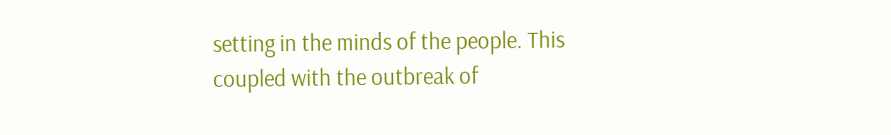setting in the minds of the people. This coupled with the outbreak of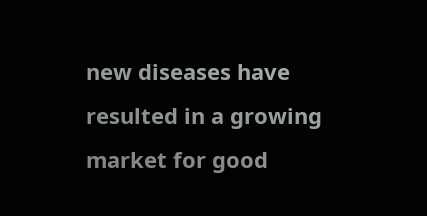new diseases have resulted in a growing market for good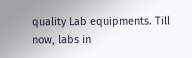quality Lab equipments. Till now, labs in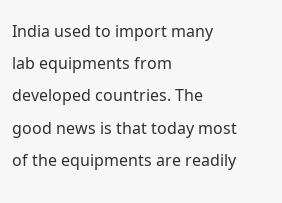India used to import many lab equipments from developed countries. The good news is that today most of the equipments are readily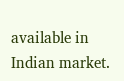available in Indian market.